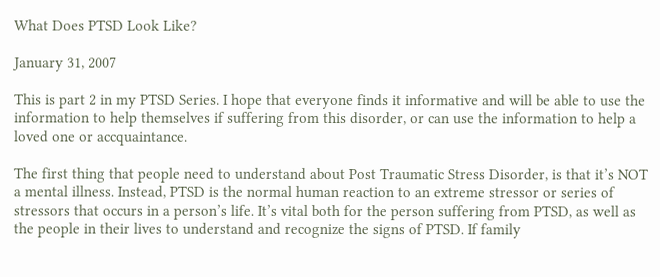What Does PTSD Look Like?

January 31, 2007

This is part 2 in my PTSD Series. I hope that everyone finds it informative and will be able to use the information to help themselves if suffering from this disorder, or can use the information to help a loved one or accquaintance.

The first thing that people need to understand about Post Traumatic Stress Disorder, is that it’s NOT a mental illness. Instead, PTSD is the normal human reaction to an extreme stressor or series of stressors that occurs in a person’s life. It’s vital both for the person suffering from PTSD, as well as the people in their lives to understand and recognize the signs of PTSD. If family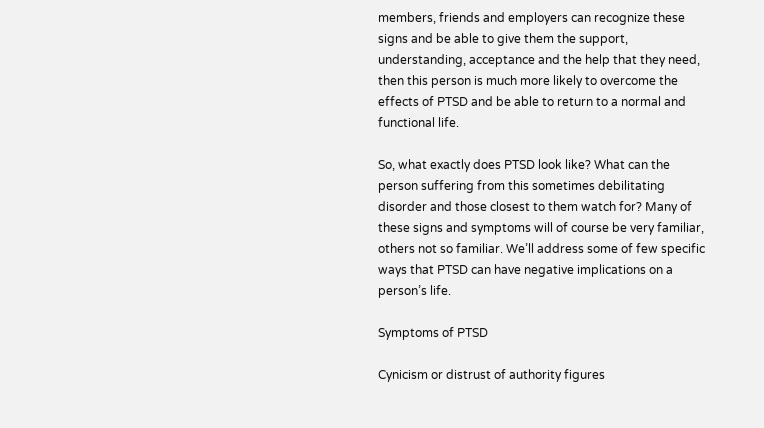members, friends and employers can recognize these signs and be able to give them the support, understanding, acceptance and the help that they need, then this person is much more likely to overcome the effects of PTSD and be able to return to a normal and functional life.

So, what exactly does PTSD look like? What can the person suffering from this sometimes debilitating disorder and those closest to them watch for? Many of these signs and symptoms will of course be very familiar, others not so familiar. We’ll address some of few specific ways that PTSD can have negative implications on a person’s life.

Symptoms of PTSD

Cynicism or distrust of authority figures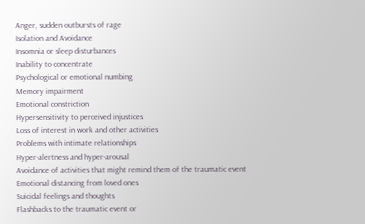Anger, sudden outbursts of rage
Isolation and Avoidance
Insomnia or sleep disturbances
Inability to concentrate
Psychological or emotional numbing
Memory impairment
Emotional constriction
Hypersensitivity to perceived injustices
Loss of interest in work and other activities
Problems with intimate relationships
Hyper-alertness and hyper-arousal
Avoidance of activities that might remind them of the traumatic event
Emotional distancing from loved ones
Suicidal feelings and thoughts
Flashbacks to the traumatic event or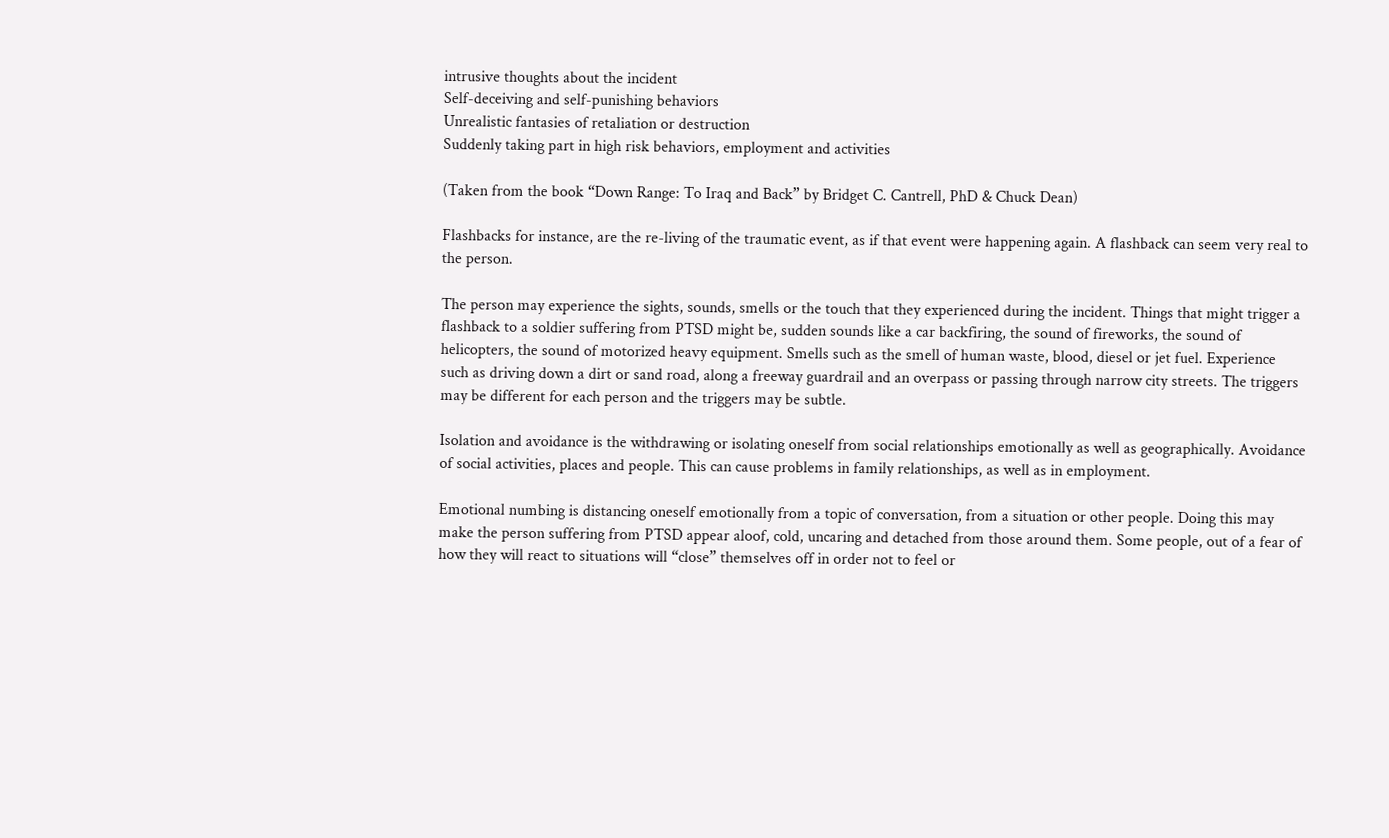intrusive thoughts about the incident
Self-deceiving and self-punishing behaviors
Unrealistic fantasies of retaliation or destruction
Suddenly taking part in high risk behaviors, employment and activities

(Taken from the book “Down Range: To Iraq and Back” by Bridget C. Cantrell, PhD & Chuck Dean)

Flashbacks for instance, are the re-living of the traumatic event, as if that event were happening again. A flashback can seem very real to the person.

The person may experience the sights, sounds, smells or the touch that they experienced during the incident. Things that might trigger a flashback to a soldier suffering from PTSD might be, sudden sounds like a car backfiring, the sound of fireworks, the sound of helicopters, the sound of motorized heavy equipment. Smells such as the smell of human waste, blood, diesel or jet fuel. Experience such as driving down a dirt or sand road, along a freeway guardrail and an overpass or passing through narrow city streets. The triggers may be different for each person and the triggers may be subtle.

Isolation and avoidance is the withdrawing or isolating oneself from social relationships emotionally as well as geographically. Avoidance of social activities, places and people. This can cause problems in family relationships, as well as in employment.

Emotional numbing is distancing oneself emotionally from a topic of conversation, from a situation or other people. Doing this may make the person suffering from PTSD appear aloof, cold, uncaring and detached from those around them. Some people, out of a fear of how they will react to situations will “close” themselves off in order not to feel or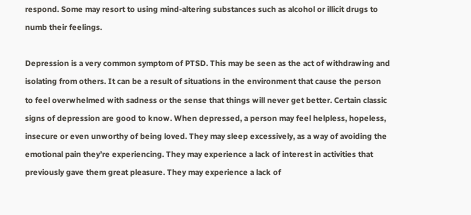respond. Some may resort to using mind-altering substances such as alcohol or illicit drugs to numb their feelings.

Depression is a very common symptom of PTSD. This may be seen as the act of withdrawing and isolating from others. It can be a result of situations in the environment that cause the person to feel overwhelmed with sadness or the sense that things will never get better. Certain classic signs of depression are good to know. When depressed, a person may feel helpless, hopeless, insecure or even unworthy of being loved. They may sleep excessively, as a way of avoiding the emotional pain they’re experiencing. They may experience a lack of interest in activities that previously gave them great pleasure. They may experience a lack of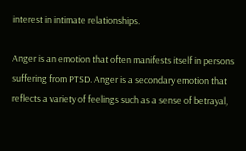interest in intimate relationships.

Anger is an emotion that often manifests itself in persons suffering from PTSD. Anger is a secondary emotion that reflects a variety of feelings such as a sense of betrayal,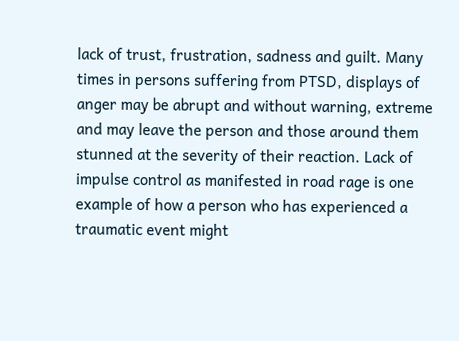lack of trust, frustration, sadness and guilt. Many times in persons suffering from PTSD, displays of anger may be abrupt and without warning, extreme and may leave the person and those around them stunned at the severity of their reaction. Lack of impulse control as manifested in road rage is one example of how a person who has experienced a traumatic event might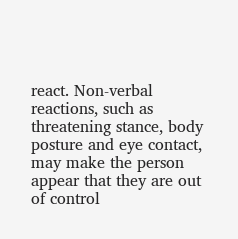react. Non-verbal reactions, such as threatening stance, body posture and eye contact, may make the person appear that they are out of control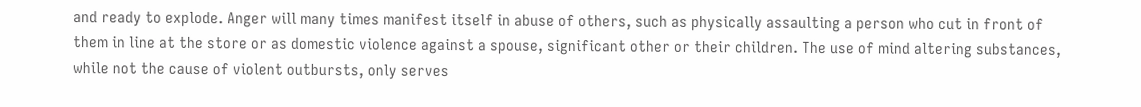and ready to explode. Anger will many times manifest itself in abuse of others, such as physically assaulting a person who cut in front of them in line at the store or as domestic violence against a spouse, significant other or their children. The use of mind altering substances, while not the cause of violent outbursts, only serves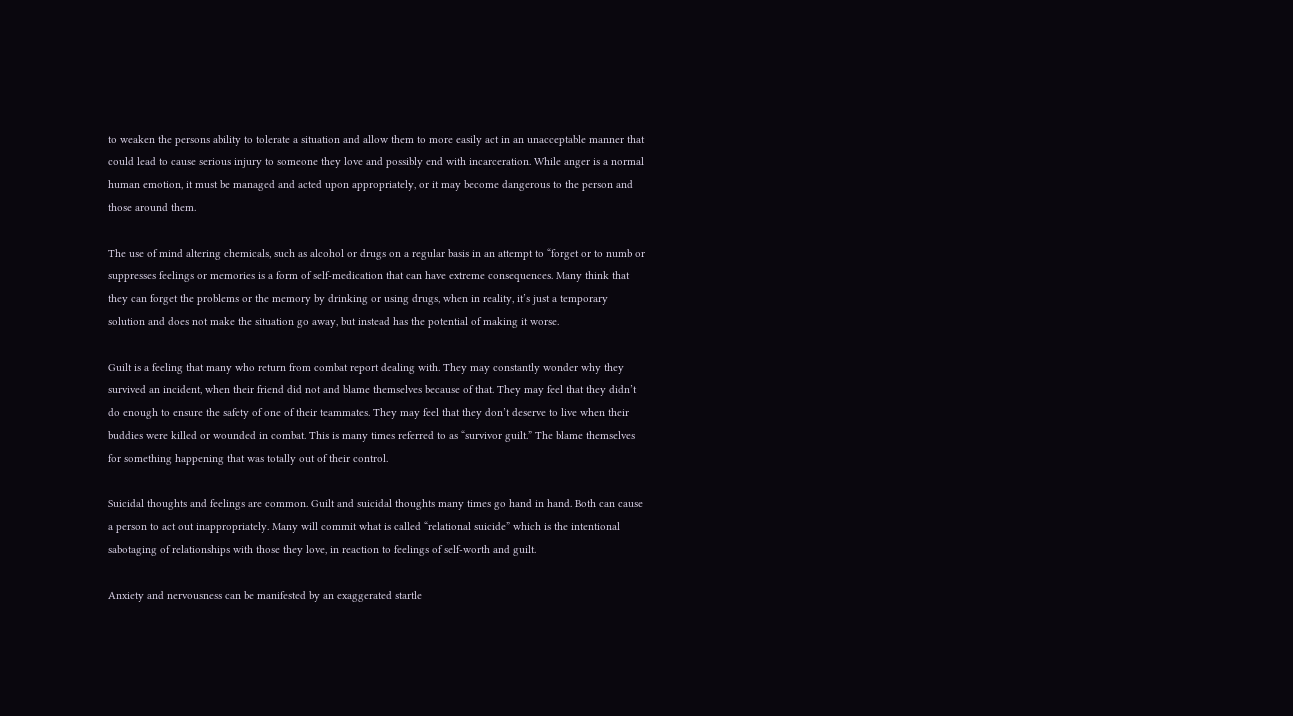to weaken the persons ability to tolerate a situation and allow them to more easily act in an unacceptable manner that could lead to cause serious injury to someone they love and possibly end with incarceration. While anger is a normal human emotion, it must be managed and acted upon appropriately, or it may become dangerous to the person and those around them.

The use of mind altering chemicals, such as alcohol or drugs on a regular basis in an attempt to “forget or to numb or suppresses feelings or memories is a form of self-medication that can have extreme consequences. Many think that they can forget the problems or the memory by drinking or using drugs, when in reality, it’s just a temporary solution and does not make the situation go away, but instead has the potential of making it worse.

Guilt is a feeling that many who return from combat report dealing with. They may constantly wonder why they survived an incident, when their friend did not and blame themselves because of that. They may feel that they didn’t do enough to ensure the safety of one of their teammates. They may feel that they don’t deserve to live when their buddies were killed or wounded in combat. This is many times referred to as “survivor guilt.” The blame themselves for something happening that was totally out of their control.

Suicidal thoughts and feelings are common. Guilt and suicidal thoughts many times go hand in hand. Both can cause a person to act out inappropriately. Many will commit what is called “relational suicide” which is the intentional sabotaging of relationships with those they love, in reaction to feelings of self-worth and guilt.

Anxiety and nervousness can be manifested by an exaggerated startle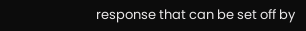response that can be set off by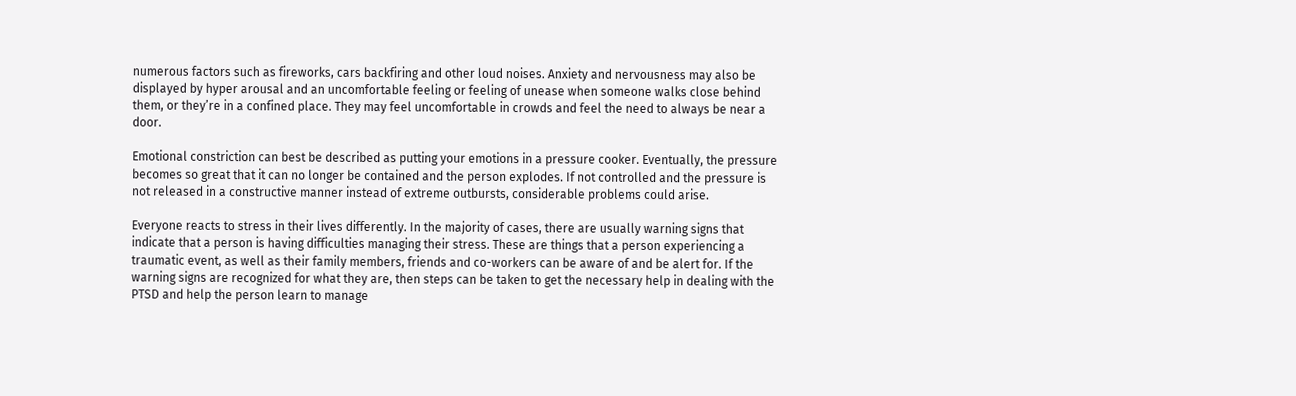numerous factors such as fireworks, cars backfiring and other loud noises. Anxiety and nervousness may also be displayed by hyper arousal and an uncomfortable feeling or feeling of unease when someone walks close behind them, or they’re in a confined place. They may feel uncomfortable in crowds and feel the need to always be near a door.

Emotional constriction can best be described as putting your emotions in a pressure cooker. Eventually, the pressure becomes so great that it can no longer be contained and the person explodes. If not controlled and the pressure is not released in a constructive manner instead of extreme outbursts, considerable problems could arise.

Everyone reacts to stress in their lives differently. In the majority of cases, there are usually warning signs that indicate that a person is having difficulties managing their stress. These are things that a person experiencing a traumatic event, as well as their family members, friends and co-workers can be aware of and be alert for. If the warning signs are recognized for what they are, then steps can be taken to get the necessary help in dealing with the PTSD and help the person learn to manage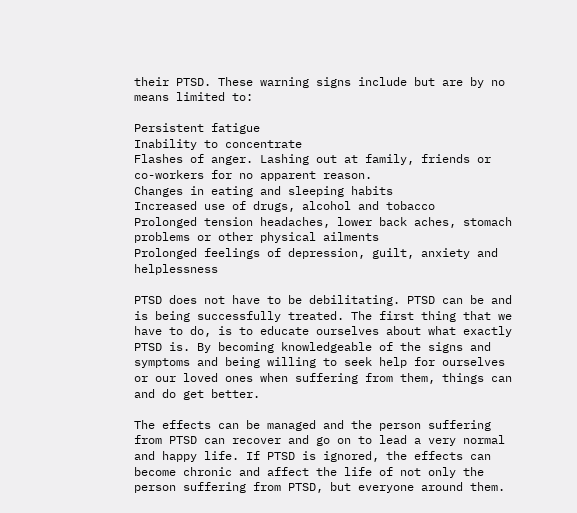their PTSD. These warning signs include but are by no means limited to:

Persistent fatigue
Inability to concentrate
Flashes of anger. Lashing out at family, friends or co-workers for no apparent reason.
Changes in eating and sleeping habits
Increased use of drugs, alcohol and tobacco
Prolonged tension headaches, lower back aches, stomach problems or other physical ailments
Prolonged feelings of depression, guilt, anxiety and helplessness

PTSD does not have to be debilitating. PTSD can be and is being successfully treated. The first thing that we have to do, is to educate ourselves about what exactly PTSD is. By becoming knowledgeable of the signs and symptoms and being willing to seek help for ourselves or our loved ones when suffering from them, things can and do get better.

The effects can be managed and the person suffering from PTSD can recover and go on to lead a very normal and happy life. If PTSD is ignored, the effects can become chronic and affect the life of not only the person suffering from PTSD, but everyone around them.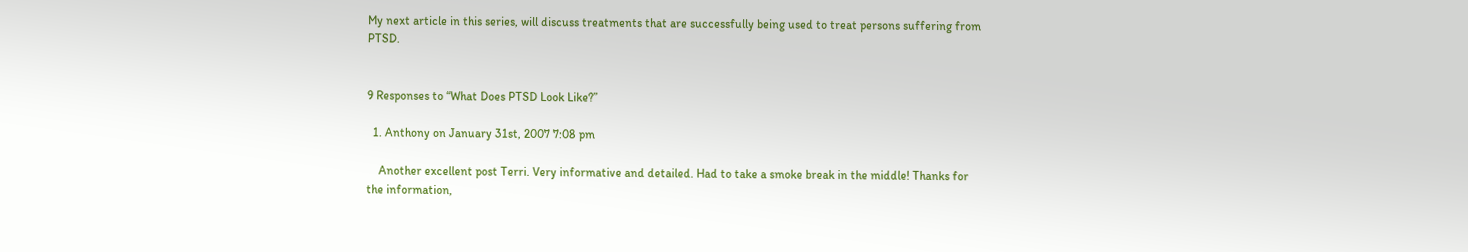My next article in this series, will discuss treatments that are successfully being used to treat persons suffering from PTSD.


9 Responses to “What Does PTSD Look Like?”

  1. Anthony on January 31st, 2007 7:08 pm

    Another excellent post Terri. Very informative and detailed. Had to take a smoke break in the middle! Thanks for the information,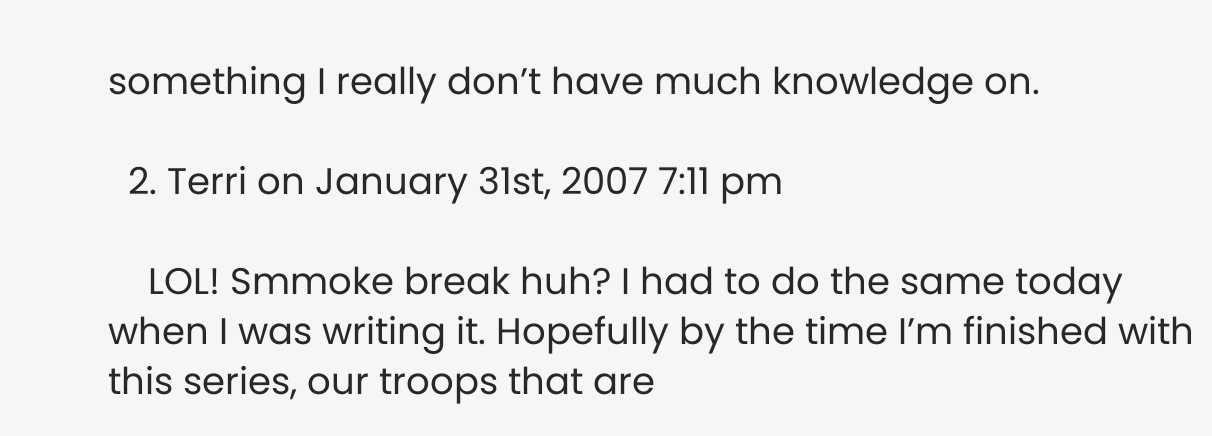something I really don’t have much knowledge on.

  2. Terri on January 31st, 2007 7:11 pm

    LOL! Smmoke break huh? I had to do the same today when I was writing it. Hopefully by the time I’m finished with this series, our troops that are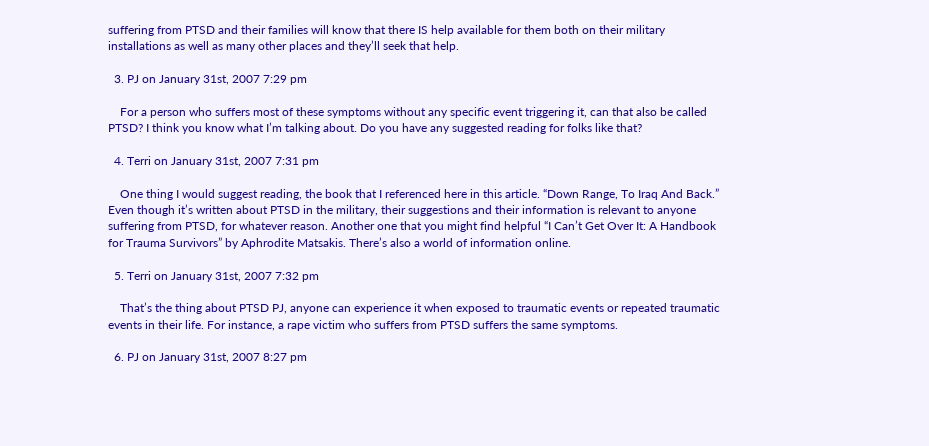suffering from PTSD and their families will know that there IS help available for them both on their military installations as well as many other places and they’ll seek that help.

  3. PJ on January 31st, 2007 7:29 pm

    For a person who suffers most of these symptoms without any specific event triggering it, can that also be called PTSD? I think you know what I’m talking about. Do you have any suggested reading for folks like that?

  4. Terri on January 31st, 2007 7:31 pm

    One thing I would suggest reading, the book that I referenced here in this article. “Down Range, To Iraq And Back.” Even though it’s written about PTSD in the military, their suggestions and their information is relevant to anyone suffering from PTSD, for whatever reason. Another one that you might find helpful “I Can’t Get Over It: A Handbook for Trauma Survivors” by Aphrodite Matsakis. There’s also a world of information online.

  5. Terri on January 31st, 2007 7:32 pm

    That’s the thing about PTSD PJ, anyone can experience it when exposed to traumatic events or repeated traumatic events in their life. For instance, a rape victim who suffers from PTSD suffers the same symptoms.

  6. PJ on January 31st, 2007 8:27 pm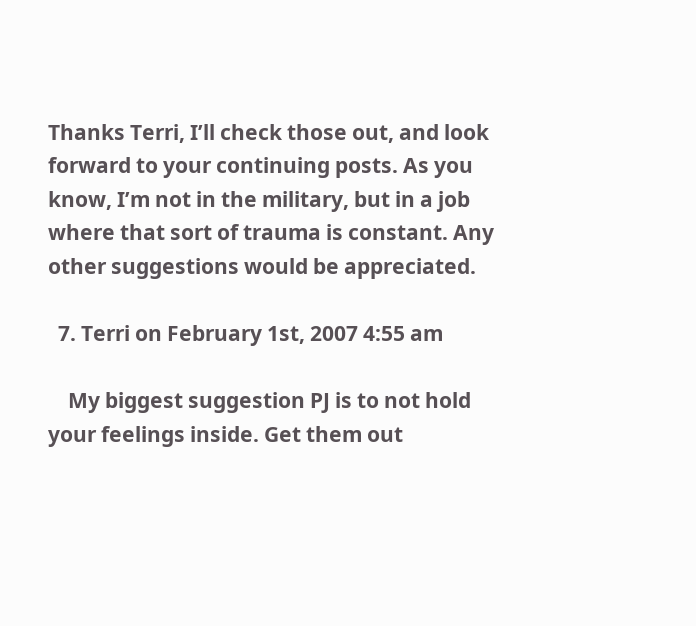Thanks Terri, I’ll check those out, and look forward to your continuing posts. As you know, I’m not in the military, but in a job where that sort of trauma is constant. Any other suggestions would be appreciated.

  7. Terri on February 1st, 2007 4:55 am

    My biggest suggestion PJ is to not hold your feelings inside. Get them out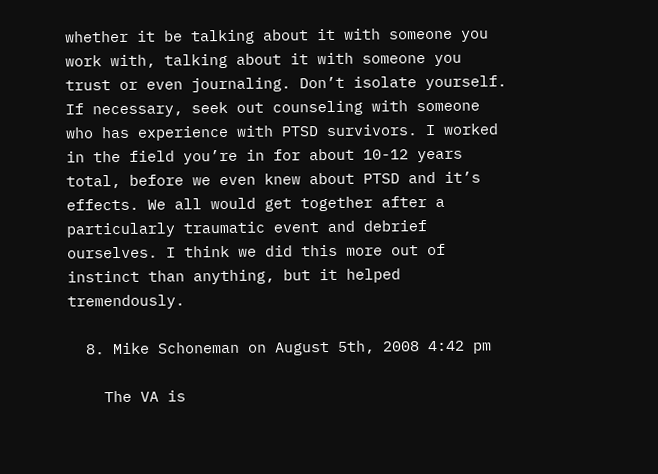whether it be talking about it with someone you work with, talking about it with someone you trust or even journaling. Don’t isolate yourself. If necessary, seek out counseling with someone who has experience with PTSD survivors. I worked in the field you’re in for about 10-12 years total, before we even knew about PTSD and it’s effects. We all would get together after a particularly traumatic event and debrief ourselves. I think we did this more out of instinct than anything, but it helped tremendously.

  8. Mike Schoneman on August 5th, 2008 4:42 pm

    The VA is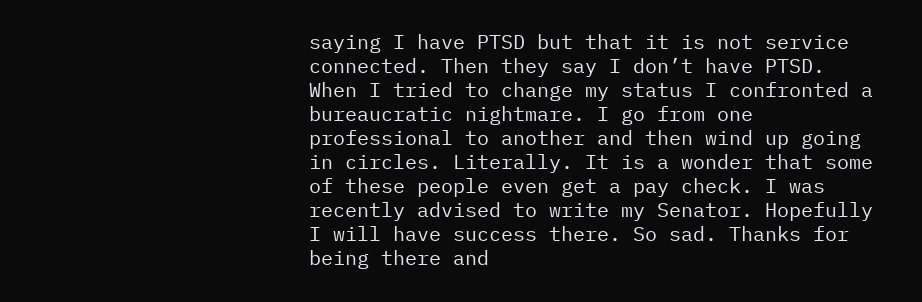saying I have PTSD but that it is not service connected. Then they say I don’t have PTSD. When I tried to change my status I confronted a bureaucratic nightmare. I go from one professional to another and then wind up going in circles. Literally. It is a wonder that some of these people even get a pay check. I was recently advised to write my Senator. Hopefully I will have success there. So sad. Thanks for being there and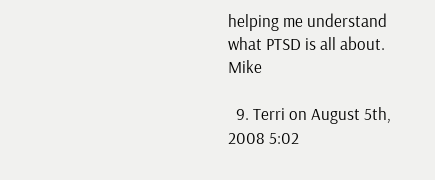helping me understand what PTSD is all about. Mike

  9. Terri on August 5th, 2008 5:02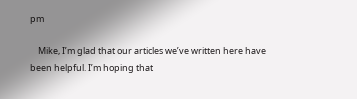pm

    Mike, I’m glad that our articles we’ve written here have been helpful. I’m hoping that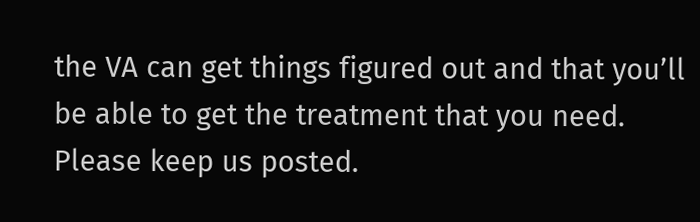the VA can get things figured out and that you’ll be able to get the treatment that you need. Please keep us posted.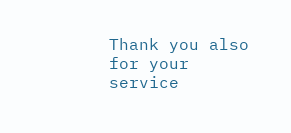Thank you also for your service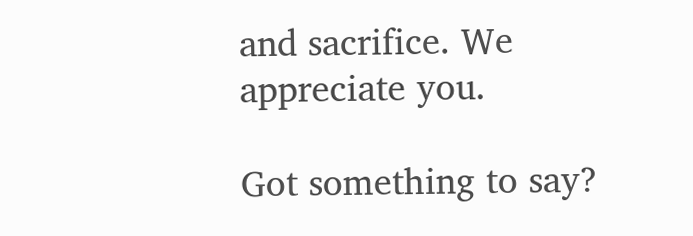and sacrifice. We appreciate you.

Got something to say?